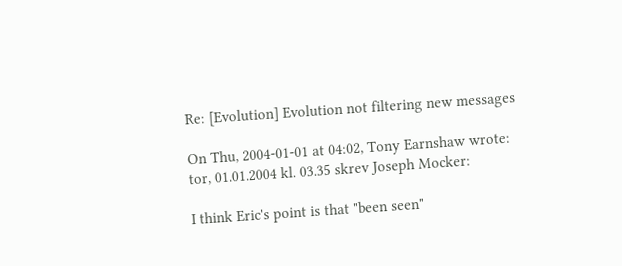Re: [Evolution] Evolution not filtering new messages

On Thu, 2004-01-01 at 04:02, Tony Earnshaw wrote:
tor, 01.01.2004 kl. 03.35 skrev Joseph Mocker:

I think Eric's point is that "been seen"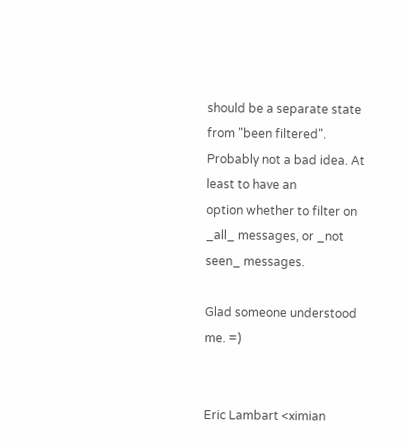should be a separate state
from "been filtered". Probably not a bad idea. At least to have an
option whether to filter on _all_ messages, or _not seen_ messages.

Glad someone understood me. =)


Eric Lambart <ximian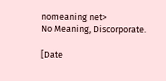nomeaning net>
No Meaning, Discorporate.

[Date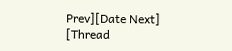Prev][Date Next]   [Thread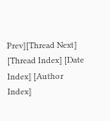Prev][Thread Next]   [Thread Index] [Date Index] [Author Index]